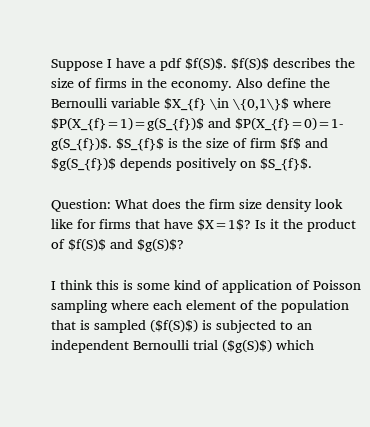Suppose I have a pdf $f(S)$. $f(S)$ describes the size of firms in the economy. Also define the Bernoulli variable $X_{f} \in \{0,1\}$ where $P(X_{f}=1)=g(S_{f})$ and $P(X_{f}=0)=1-g(S_{f})$. $S_{f}$ is the size of firm $f$ and $g(S_{f})$ depends positively on $S_{f}$.

Question: What does the firm size density look like for firms that have $X=1$? Is it the product of $f(S)$ and $g(S)$?

I think this is some kind of application of Poisson sampling where each element of the population that is sampled ($f(S)$) is subjected to an independent Bernoulli trial ($g(S)$) which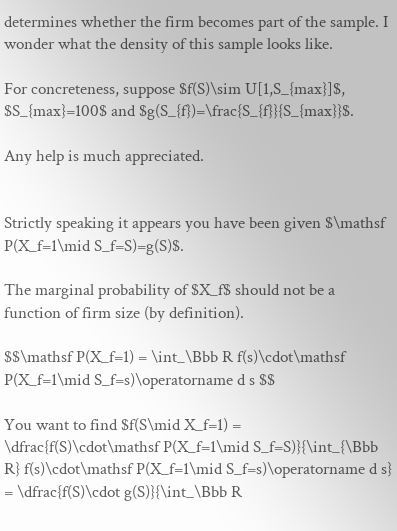determines whether the firm becomes part of the sample. I wonder what the density of this sample looks like.

For concreteness, suppose $f(S)\sim U[1,S_{max}]$, $S_{max}=100$ and $g(S_{f})=\frac{S_{f}}{S_{max}}$.

Any help is much appreciated.


Strictly speaking it appears you have been given $\mathsf P(X_f=1\mid S_f=S)=g(S)$.

The marginal probability of $X_f$ should not be a function of firm size (by definition).

$$\mathsf P(X_f=1) = \int_\Bbb R f(s)\cdot\mathsf P(X_f=1\mid S_f=s)\operatorname d s $$

You want to find $f(S\mid X_f=1) = \dfrac{f(S)\cdot\mathsf P(X_f=1\mid S_f=S)}{\int_{\Bbb R} f(s)\cdot\mathsf P(X_f=1\mid S_f=s)\operatorname d s} = \dfrac{f(S)\cdot g(S)}{\int_\Bbb R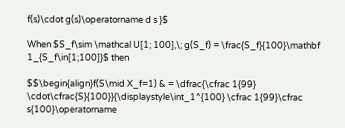f(s)\cdot g(s)\operatorname d s }$

When $S_f\sim \mathcal U[1; 100],\; g(S_f) = \frac{S_f}{100}\mathbf 1_{S_f\in[1;100]}$ then

$$\begin{align}f(S\mid X_f=1) & = \dfrac{\cfrac 1{99} \cdot\cfrac{S}{100}}{\displaystyle\int_1^{100} \cfrac 1{99}\cfrac s{100}\operatorname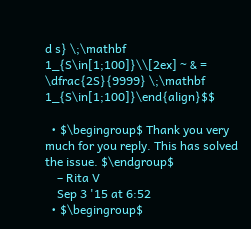d s} \;\mathbf 1_{S\in[1;100]}\\[2ex] ~ & = \dfrac{2S}{9999} \;\mathbf 1_{S\in[1;100]}\end{align}$$

  • $\begingroup$ Thank you very much for you reply. This has solved the issue. $\endgroup$
    – Rita V
    Sep 3 '15 at 6:52
  • $\begingroup$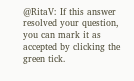@RitaV: If this answer resolved your question, you can mark it as accepted by clicking the green tick.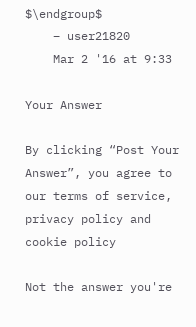$\endgroup$
    – user21820
    Mar 2 '16 at 9:33

Your Answer

By clicking “Post Your Answer”, you agree to our terms of service, privacy policy and cookie policy

Not the answer you're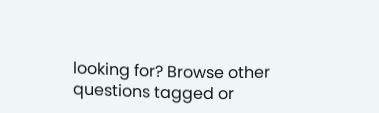looking for? Browse other questions tagged or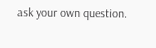ask your own question.